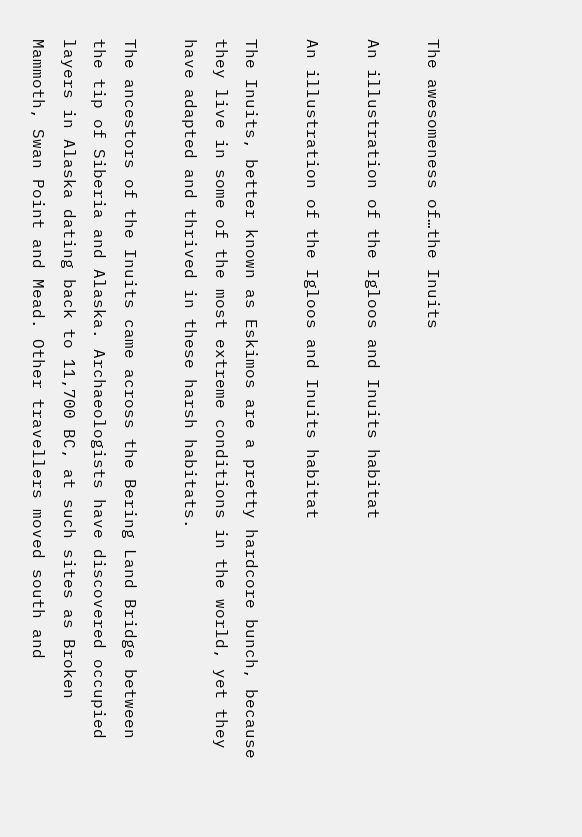The awesomeness of…the Inuits

An illustration of the Igloos and Inuits habitat

An illustration of the Igloos and Inuits habitat

The Inuits, better known as Eskimos are a pretty hardcore bunch, because they live in some of the most extreme conditions in the world, yet they have adapted and thrived in these harsh habitats.

The ancestors of the Inuits came across the Bering Land Bridge between the tip of Siberia and Alaska. Archaeologists have discovered occupied layers in Alaska dating back to 11,700 BC, at such sites as Broken Mammoth, Swan Point and Mead. Other travellers moved south and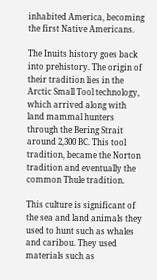inhabited America, becoming the first Native Americans.

The Inuits history goes back into prehistory. The origin of their tradition lies in the Arctic Small Tool technology, which arrived along with land mammal hunters through the Bering Strait around 2,300 BC. This tool tradition, became the Norton tradition and eventually the common Thule tradition.

This culture is significant of the sea and land animals they used to hunt such as whales and caribou. They used materials such as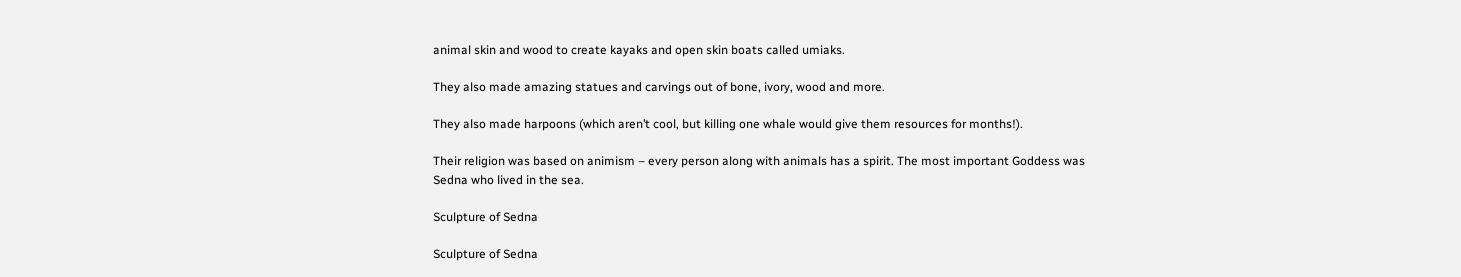animal skin and wood to create kayaks and open skin boats called umiaks.

They also made amazing statues and carvings out of bone, ivory, wood and more.

They also made harpoons (which aren’t cool, but killing one whale would give them resources for months!).

Their religion was based on animism – every person along with animals has a spirit. The most important Goddess was Sedna who lived in the sea.

Sculpture of Sedna

Sculpture of Sedna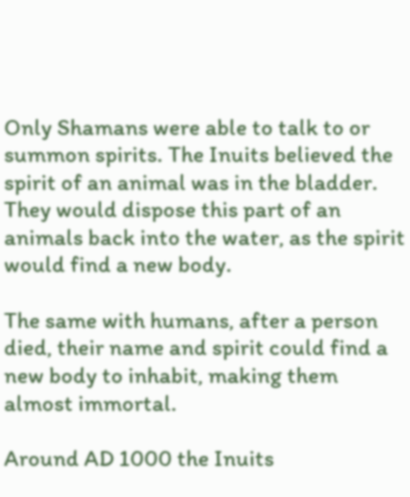Only Shamans were able to talk to or summon spirits. The Inuits believed the spirit of an animal was in the bladder. They would dispose this part of an animals back into the water, as the spirit would find a new body.

The same with humans, after a person died, their name and spirit could find a new body to inhabit, making them almost immortal.

Around AD 1000 the Inuits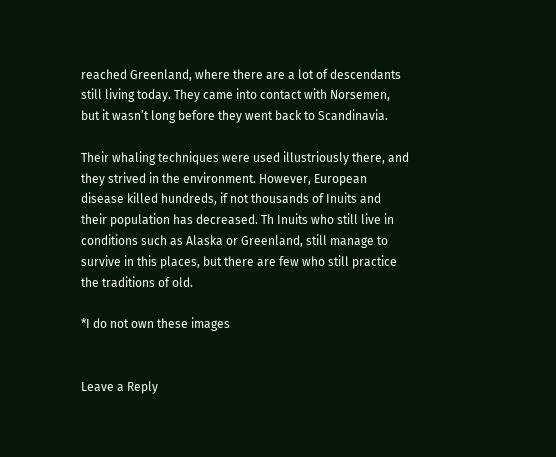reached Greenland, where there are a lot of descendants still living today. They came into contact with Norsemen, but it wasn’t long before they went back to Scandinavia.

Their whaling techniques were used illustriously there, and they strived in the environment. However, European disease killed hundreds, if not thousands of Inuits and their population has decreased. Th Inuits who still live in conditions such as Alaska or Greenland, still manage to survive in this places, but there are few who still practice the traditions of old.

*I do not own these images


Leave a Reply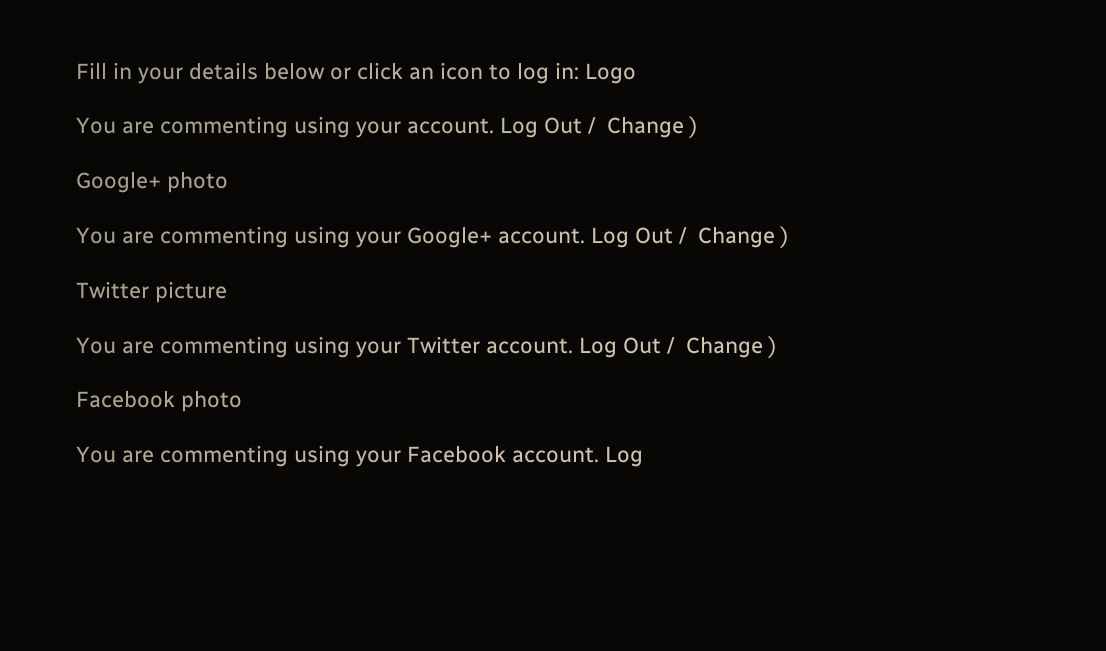Fill in your details below or click an icon to log in: Logo

You are commenting using your account. Log Out /  Change )

Google+ photo

You are commenting using your Google+ account. Log Out /  Change )

Twitter picture

You are commenting using your Twitter account. Log Out /  Change )

Facebook photo

You are commenting using your Facebook account. Log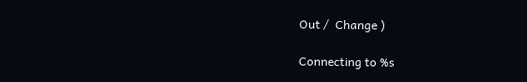Out /  Change )

Connecting to %s